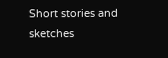Short stories and sketches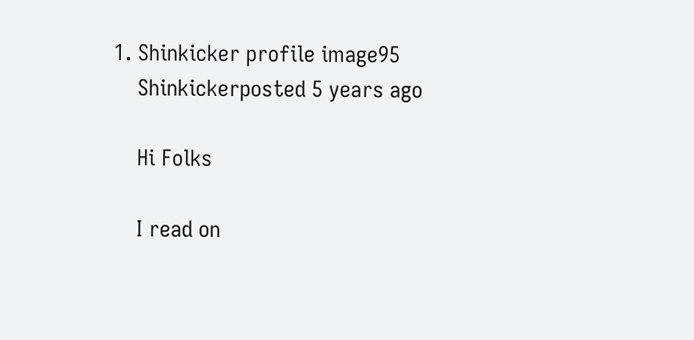1. Shinkicker profile image95
    Shinkickerposted 5 years ago

    Hi Folks

    I read on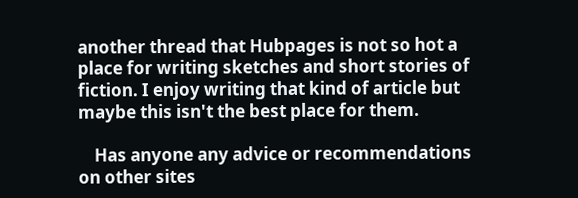another thread that Hubpages is not so hot a place for writing sketches and short stories of fiction. I enjoy writing that kind of article but maybe this isn't the best place for them.

    Has anyone any advice or recommendations on other sites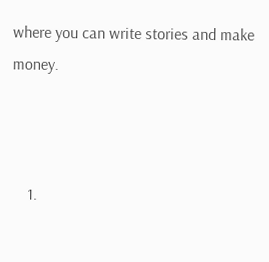where you can write stories and make money.



    1.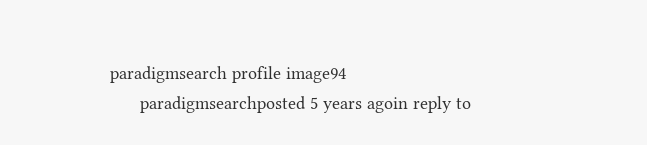paradigmsearch profile image94
      paradigmsearchposted 5 years agoin reply to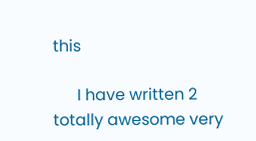this

      I have written 2 totally awesome very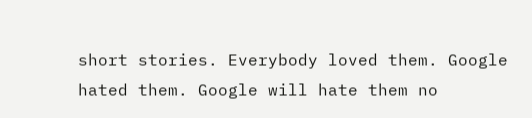short stories. Everybody loved them. Google hated them. Google will hate them no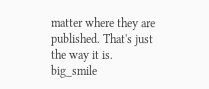matter where they are published. That's just the way it is. big_smile